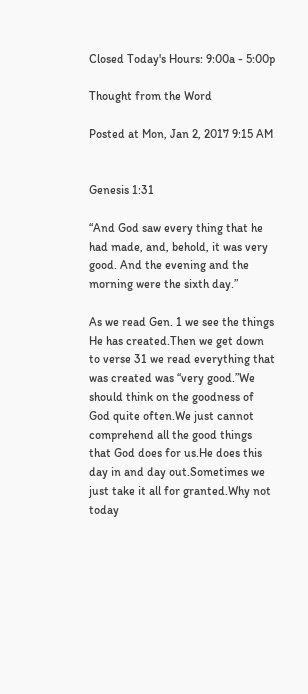Closed Today's Hours: 9:00a - 5:00p

Thought from the Word

Posted at Mon, Jan 2, 2017 9:15 AM


Genesis 1:31

“And God saw every thing that he had made, and, behold, it was very good. And the evening and the morning were the sixth day.”

As we read Gen. 1 we see the things He has created.Then we get down to verse 31 we read everything that was created was “very good.”We should think on the goodness of God quite often.We just cannot comprehend all the good things that God does for us.He does this day in and day out.Sometimes we just take it all for granted.Why not today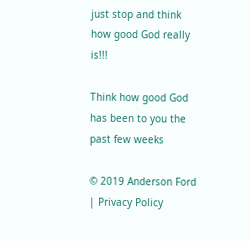just stop and think how good God really is!!!

Think how good God has been to you the past few weeks

© 2019 Anderson Ford | Privacy Policy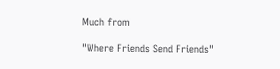Much from

"Where Friends Send Friends"